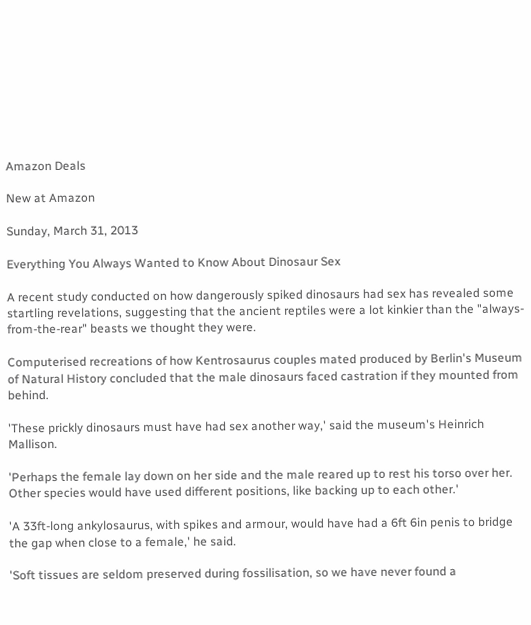Amazon Deals

New at Amazon

Sunday, March 31, 2013

Everything You Always Wanted to Know About Dinosaur Sex

A recent study conducted on how dangerously spiked dinosaurs had sex has revealed some startling revelations, suggesting that the ancient reptiles were a lot kinkier than the "always-from-the-rear" beasts we thought they were.

Computerised recreations of how Kentrosaurus couples mated produced by Berlin's Museum of Natural History concluded that the male dinosaurs faced castration if they mounted from behind.

'These prickly dinosaurs must have had sex another way,' said the museum's Heinrich Mallison.

'Perhaps the female lay down on her side and the male reared up to rest his torso over her. Other species would have used different positions, like backing up to each other.'

'A 33ft-long ankylosaurus, with spikes and armour, would have had a 6ft 6in penis to bridge the gap when close to a female,' he said.

'Soft tissues are seldom preserved during fossilisation, so we have never found a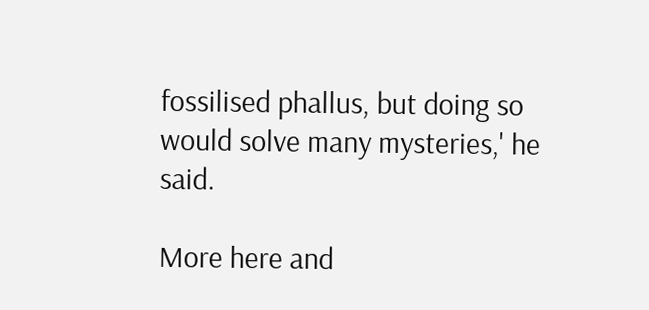fossilised phallus, but doing so would solve many mysteries,' he said.

More here and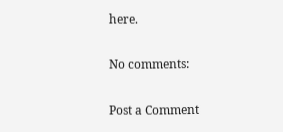here.

No comments:

Post a Comment